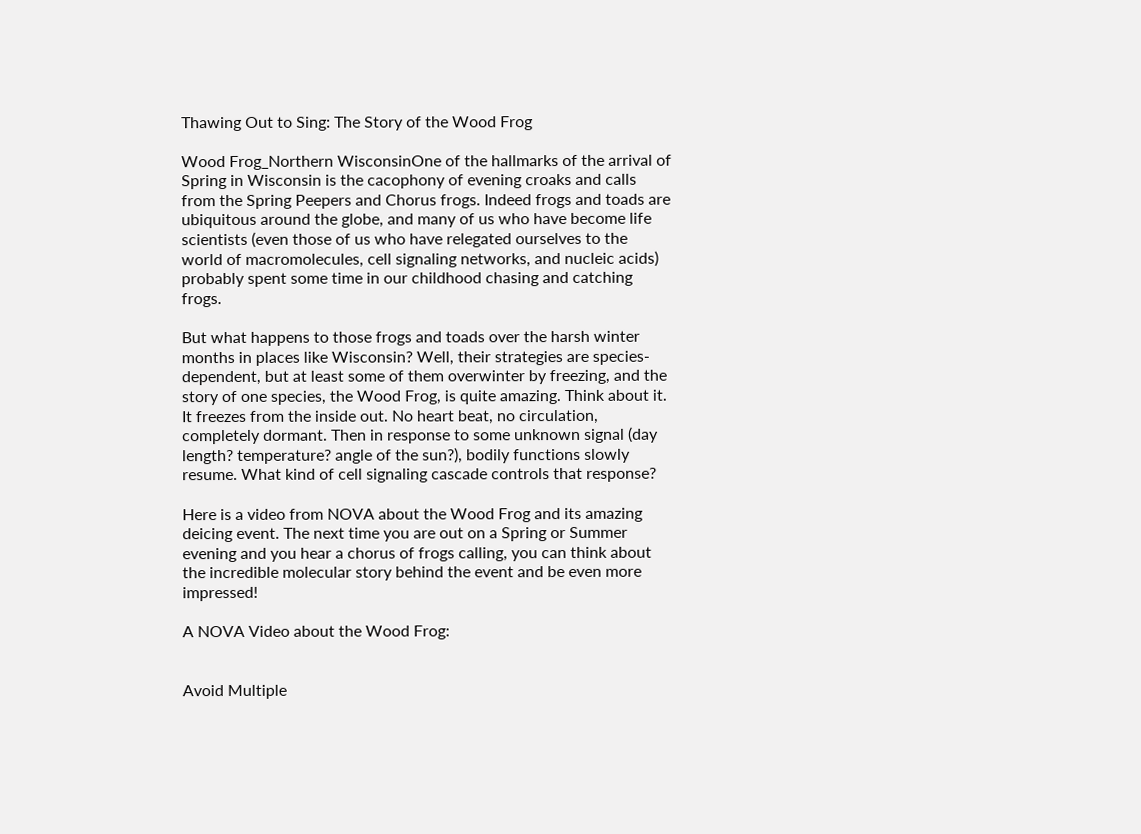Thawing Out to Sing: The Story of the Wood Frog

Wood Frog_Northern WisconsinOne of the hallmarks of the arrival of Spring in Wisconsin is the cacophony of evening croaks and calls from the Spring Peepers and Chorus frogs. Indeed frogs and toads are ubiquitous around the globe, and many of us who have become life scientists (even those of us who have relegated ourselves to the world of macromolecules, cell signaling networks, and nucleic acids) probably spent some time in our childhood chasing and catching frogs.

But what happens to those frogs and toads over the harsh winter months in places like Wisconsin? Well, their strategies are species-dependent, but at least some of them overwinter by freezing, and the story of one species, the Wood Frog, is quite amazing. Think about it. It freezes from the inside out. No heart beat, no circulation, completely dormant. Then in response to some unknown signal (day length? temperature? angle of the sun?), bodily functions slowly resume. What kind of cell signaling cascade controls that response?

Here is a video from NOVA about the Wood Frog and its amazing deicing event. The next time you are out on a Spring or Summer evening and you hear a chorus of frogs calling, you can think about the incredible molecular story behind the event and be even more impressed!

A NOVA Video about the Wood Frog:


Avoid Multiple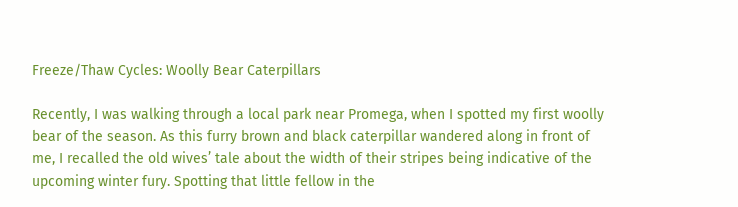Freeze/Thaw Cycles: Woolly Bear Caterpillars

Recently, I was walking through a local park near Promega, when I spotted my first woolly bear of the season. As this furry brown and black caterpillar wandered along in front of me, I recalled the old wives’ tale about the width of their stripes being indicative of the upcoming winter fury. Spotting that little fellow in the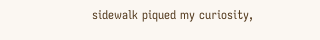sidewalk piqued my curiosity,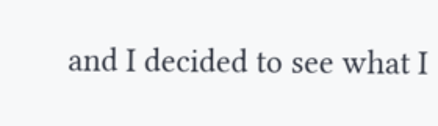and I decided to see what I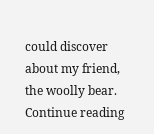could discover about my friend, the woolly bear. Continue reading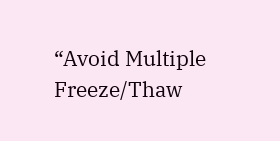“Avoid Multiple Freeze/Thaw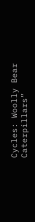Cycles: Woolly Bear Caterpillars”